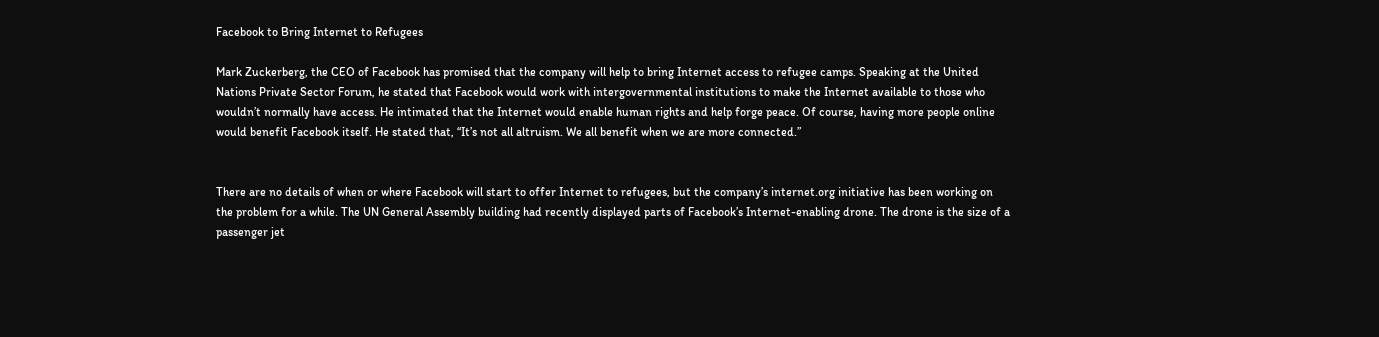Facebook to Bring Internet to Refugees

Mark Zuckerberg, the CEO of Facebook has promised that the company will help to bring Internet access to refugee camps. Speaking at the United Nations Private Sector Forum, he stated that Facebook would work with intergovernmental institutions to make the Internet available to those who wouldn’t normally have access. He intimated that the Internet would enable human rights and help forge peace. Of course, having more people online would benefit Facebook itself. He stated that, “It’s not all altruism. We all benefit when we are more connected.”


There are no details of when or where Facebook will start to offer Internet to refugees, but the company’s internet.org initiative has been working on the problem for a while. The UN General Assembly building had recently displayed parts of Facebook’s Internet-enabling drone. The drone is the size of a passenger jet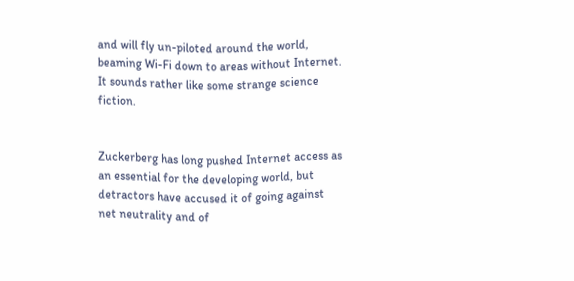and will fly un-piloted around the world, beaming Wi-Fi down to areas without Internet. It sounds rather like some strange science fiction.


Zuckerberg has long pushed Internet access as an essential for the developing world, but detractors have accused it of going against net neutrality and of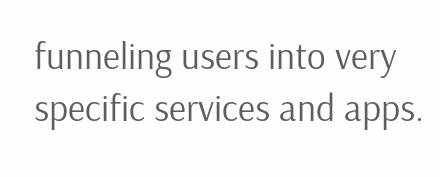funneling users into very specific services and apps.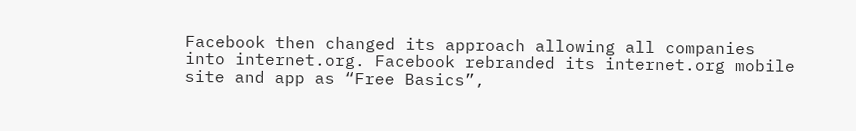Facebook then changed its approach allowing all companies into internet.org. Facebook rebranded its internet.org mobile site and app as “Free Basics”,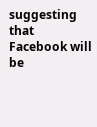suggesting that Facebook will be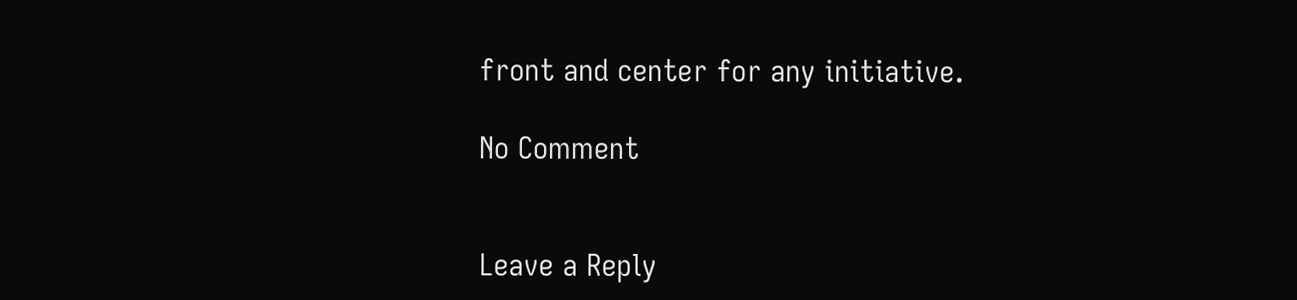front and center for any initiative.

No Comment


Leave a Reply